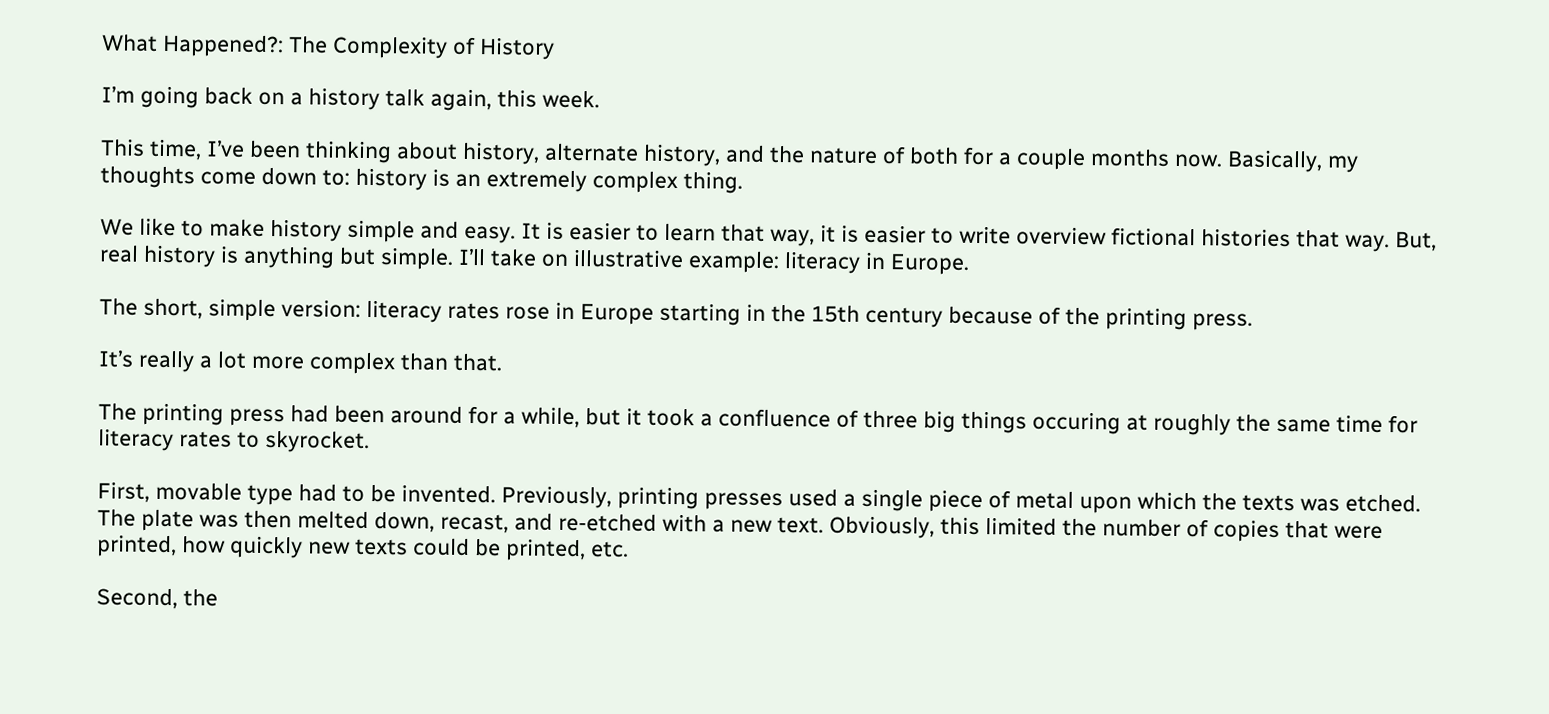What Happened?: The Complexity of History

I’m going back on a history talk again, this week.

This time, I’ve been thinking about history, alternate history, and the nature of both for a couple months now. Basically, my thoughts come down to: history is an extremely complex thing.

We like to make history simple and easy. It is easier to learn that way, it is easier to write overview fictional histories that way. But, real history is anything but simple. I’ll take on illustrative example: literacy in Europe.

The short, simple version: literacy rates rose in Europe starting in the 15th century because of the printing press.

It’s really a lot more complex than that.

The printing press had been around for a while, but it took a confluence of three big things occuring at roughly the same time for literacy rates to skyrocket.

First, movable type had to be invented. Previously, printing presses used a single piece of metal upon which the texts was etched. The plate was then melted down, recast, and re-etched with a new text. Obviously, this limited the number of copies that were printed, how quickly new texts could be printed, etc.

Second, the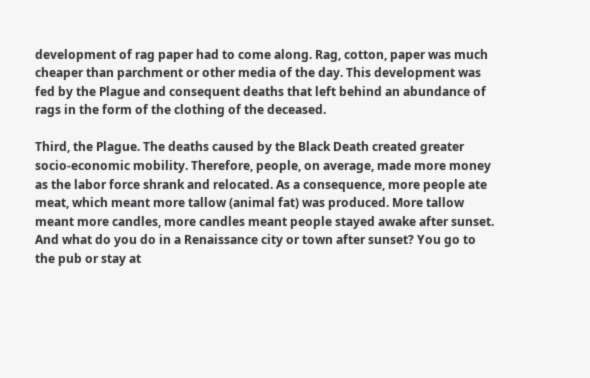development of rag paper had to come along. Rag, cotton, paper was much cheaper than parchment or other media of the day. This development was fed by the Plague and consequent deaths that left behind an abundance of rags in the form of the clothing of the deceased.

Third, the Plague. The deaths caused by the Black Death created greater socio-economic mobility. Therefore, people, on average, made more money as the labor force shrank and relocated. As a consequence, more people ate meat, which meant more tallow (animal fat) was produced. More tallow meant more candles, more candles meant people stayed awake after sunset. And what do you do in a Renaissance city or town after sunset? You go to the pub or stay at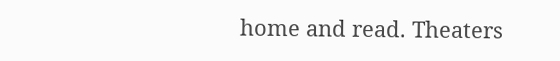home and read. Theaters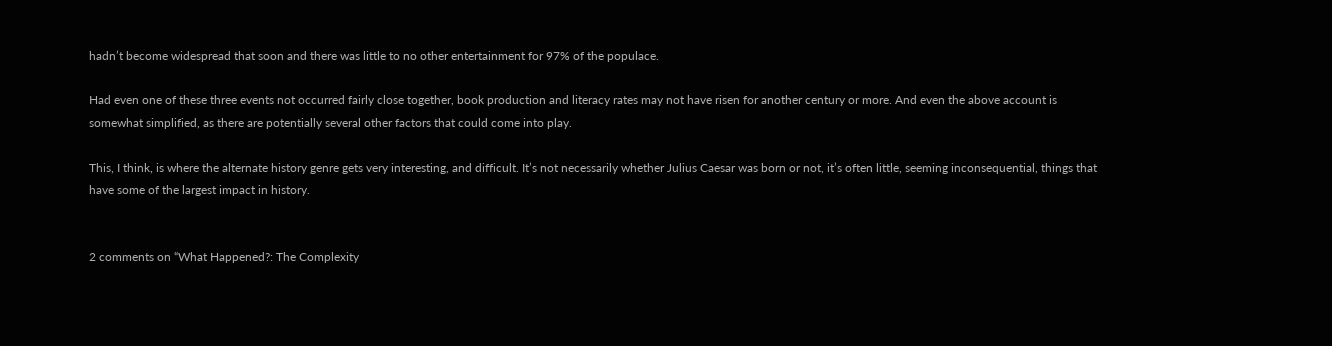hadn’t become widespread that soon and there was little to no other entertainment for 97% of the populace.

Had even one of these three events not occurred fairly close together, book production and literacy rates may not have risen for another century or more. And even the above account is somewhat simplified, as there are potentially several other factors that could come into play.

This, I think, is where the alternate history genre gets very interesting, and difficult. It’s not necessarily whether Julius Caesar was born or not, it’s often little, seeming inconsequential, things that have some of the largest impact in history.


2 comments on “What Happened?: The Complexity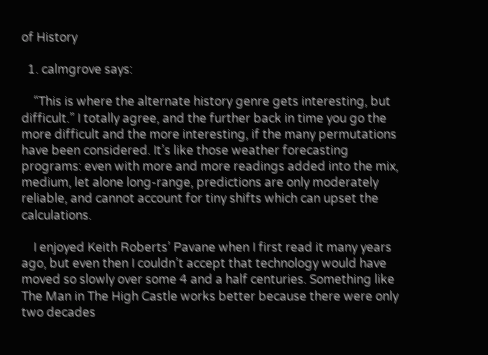of History

  1. calmgrove says:

    “This is where the alternate history genre gets interesting, but difficult.” I totally agree, and the further back in time you go the more difficult and the more interesting, if the many permutations have been considered. It’s like those weather forecasting programs: even with more and more readings added into the mix, medium, let alone long-range, predictions are only moderately reliable, and cannot account for tiny shifts which can upset the calculations.

    I enjoyed Keith Roberts’ Pavane when I first read it many years ago, but even then I couldn’t accept that technology would have moved so slowly over some 4 and a half centuries. Something like The Man in The High Castle works better because there were only two decades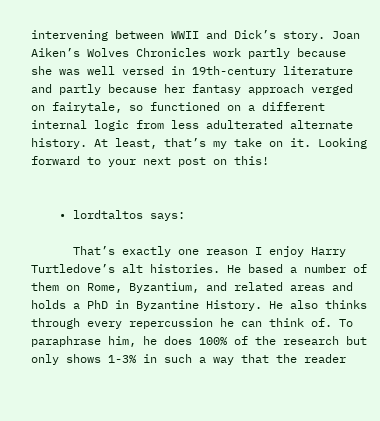intervening between WWII and Dick’s story. Joan Aiken’s Wolves Chronicles work partly because she was well versed in 19th-century literature and partly because her fantasy approach verged on fairytale, so functioned on a different internal logic from less adulterated alternate history. At least, that’s my take on it. Looking forward to your next post on this!


    • lordtaltos says:

      That’s exactly one reason I enjoy Harry Turtledove’s alt histories. He based a number of them on Rome, Byzantium, and related areas and holds a PhD in Byzantine History. He also thinks through every repercussion he can think of. To paraphrase him, he does 100% of the research but only shows 1-3% in such a way that the reader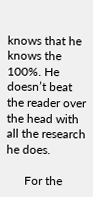knows that he knows the 100%. He doesn’t beat the reader over the head with all the research he does.

      For the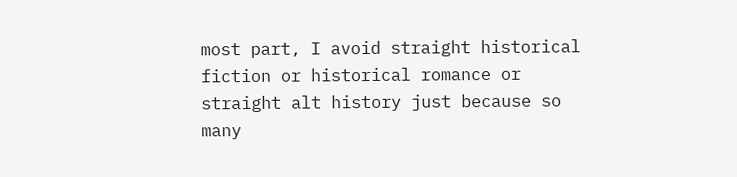most part, I avoid straight historical fiction or historical romance or straight alt history just because so many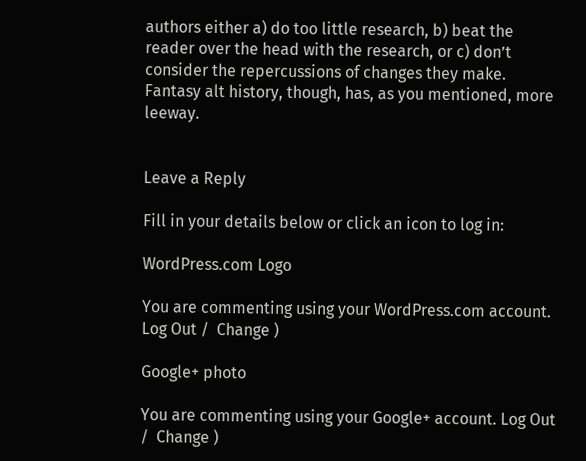authors either a) do too little research, b) beat the reader over the head with the research, or c) don’t consider the repercussions of changes they make. Fantasy alt history, though, has, as you mentioned, more leeway.


Leave a Reply

Fill in your details below or click an icon to log in:

WordPress.com Logo

You are commenting using your WordPress.com account. Log Out /  Change )

Google+ photo

You are commenting using your Google+ account. Log Out /  Change )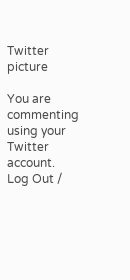Twitter picture

You are commenting using your Twitter account. Log Out /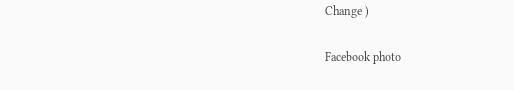Change )

Facebook photo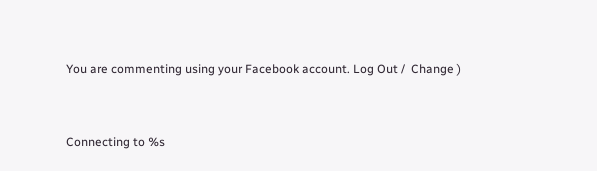You are commenting using your Facebook account. Log Out /  Change )


Connecting to %s